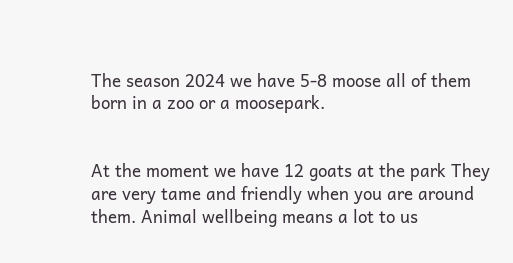The season 2024 we have 5-8 moose all of them born in a zoo or a moosepark.


At the moment we have 12 goats at the park They are very tame and friendly when you are around them. Animal wellbeing means a lot to us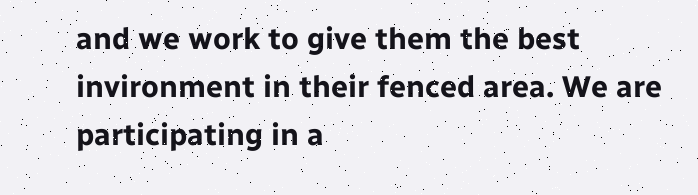and we work to give them the best invironment in their fenced area. We are participating in a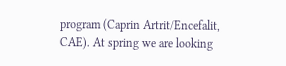program (Caprin Artrit/Encefalit, CAE). At spring we are looking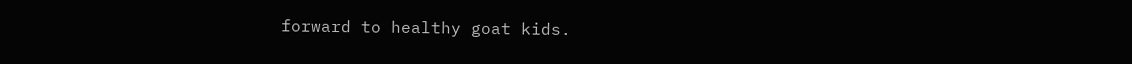forward to healthy goat kids.